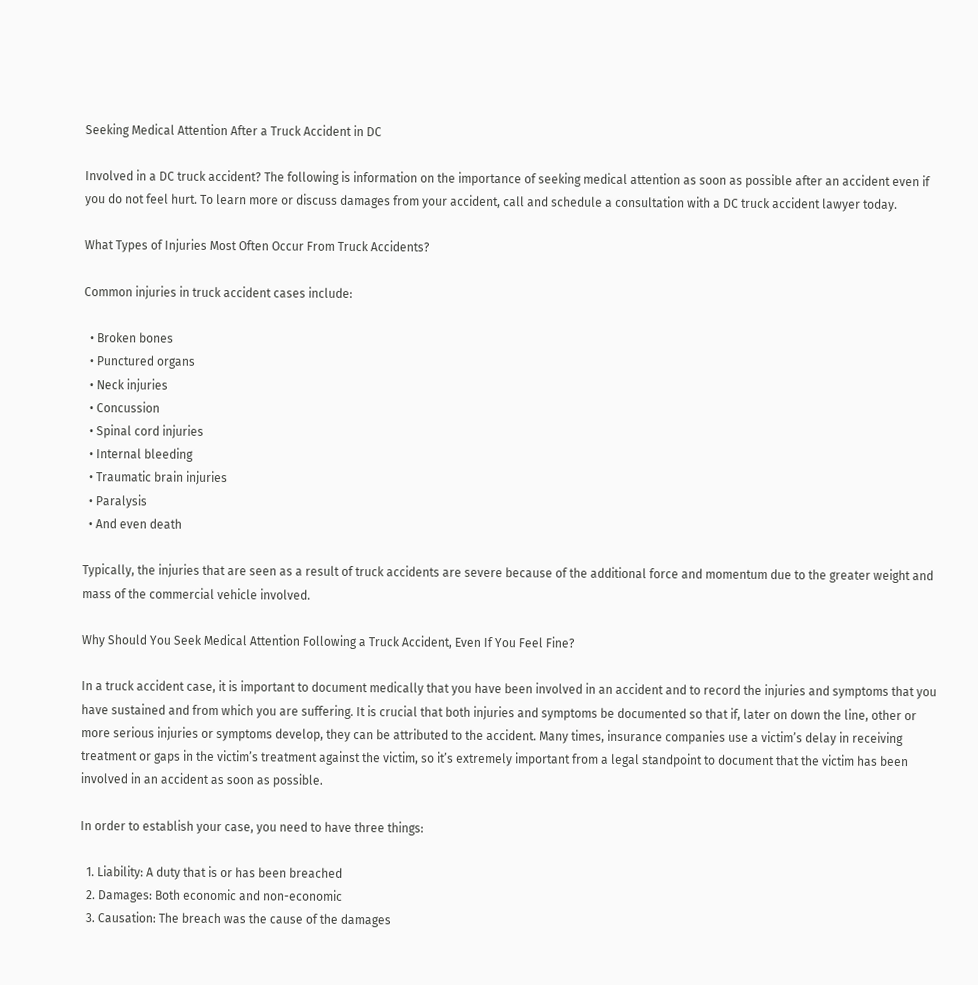Seeking Medical Attention After a Truck Accident in DC

Involved in a DC truck accident? The following is information on the importance of seeking medical attention as soon as possible after an accident even if you do not feel hurt. To learn more or discuss damages from your accident, call and schedule a consultation with a DC truck accident lawyer today.

What Types of Injuries Most Often Occur From Truck Accidents?

Common injuries in truck accident cases include:

  • Broken bones
  • Punctured organs
  • Neck injuries
  • Concussion
  • Spinal cord injuries
  • Internal bleeding
  • Traumatic brain injuries
  • Paralysis
  • And even death

Typically, the injuries that are seen as a result of truck accidents are severe because of the additional force and momentum due to the greater weight and mass of the commercial vehicle involved.

Why Should You Seek Medical Attention Following a Truck Accident, Even If You Feel Fine?

In a truck accident case, it is important to document medically that you have been involved in an accident and to record the injuries and symptoms that you have sustained and from which you are suffering. It is crucial that both injuries and symptoms be documented so that if, later on down the line, other or more serious injuries or symptoms develop, they can be attributed to the accident. Many times, insurance companies use a victim’s delay in receiving treatment or gaps in the victim’s treatment against the victim, so it’s extremely important from a legal standpoint to document that the victim has been involved in an accident as soon as possible.

In order to establish your case, you need to have three things:

  1. Liability: A duty that is or has been breached
  2. Damages: Both economic and non-economic
  3. Causation: The breach was the cause of the damages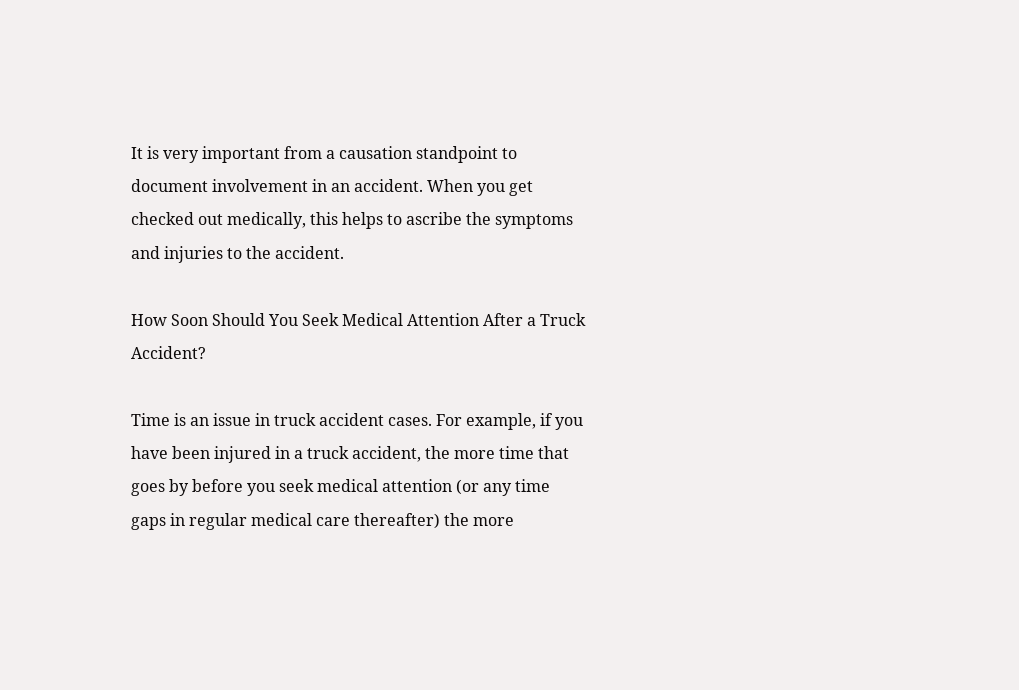It is very important from a causation standpoint to document involvement in an accident. When you get checked out medically, this helps to ascribe the symptoms and injuries to the accident.

How Soon Should You Seek Medical Attention After a Truck Accident?

Time is an issue in truck accident cases. For example, if you have been injured in a truck accident, the more time that goes by before you seek medical attention (or any time gaps in regular medical care thereafter) the more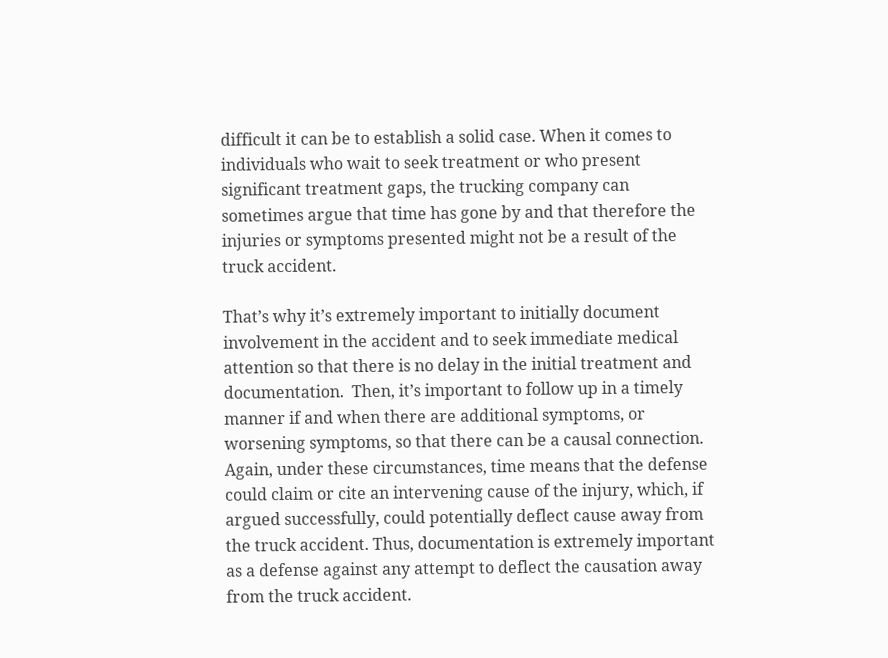difficult it can be to establish a solid case. When it comes to individuals who wait to seek treatment or who present significant treatment gaps, the trucking company can sometimes argue that time has gone by and that therefore the injuries or symptoms presented might not be a result of the truck accident.

That’s why it’s extremely important to initially document involvement in the accident and to seek immediate medical attention so that there is no delay in the initial treatment and documentation.  Then, it’s important to follow up in a timely manner if and when there are additional symptoms, or worsening symptoms, so that there can be a causal connection. Again, under these circumstances, time means that the defense could claim or cite an intervening cause of the injury, which, if argued successfully, could potentially deflect cause away from the truck accident. Thus, documentation is extremely important as a defense against any attempt to deflect the causation away from the truck accident.